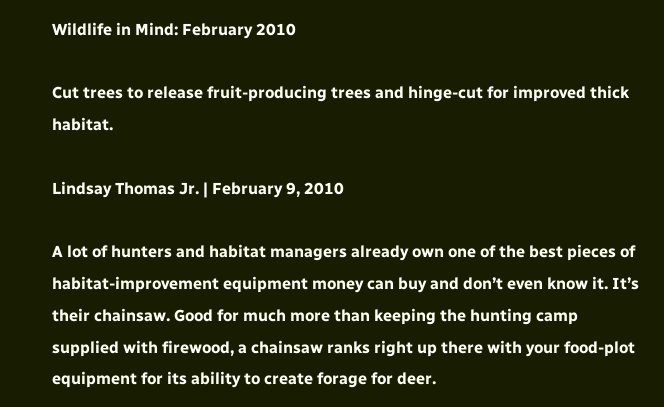Wildlife in Mind: February 2010

Cut trees to release fruit-producing trees and hinge-cut for improved thick habitat.

Lindsay Thomas Jr. | February 9, 2010

A lot of hunters and habitat managers already own one of the best pieces of habitat-improvement equipment money can buy and don’t even know it. It’s their chainsaw. Good for much more than keeping the hunting camp supplied with firewood, a chainsaw ranks right up there with your food-plot equipment for its ability to create forage for deer.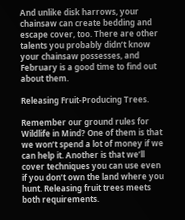And unlike disk harrows, your chainsaw can create bedding and escape cover, too. There are other talents you probably didn’t know your chainsaw possesses, and February is a good time to find out about them.

Releasing Fruit-Producing Trees.

Remember our ground rules for Wildlife in Mind? One of them is that we won’t spend a lot of money if we can help it. Another is that we’ll cover techniques you can use even if you don’t own the land where you hunt. Releasing fruit trees meets both requirements.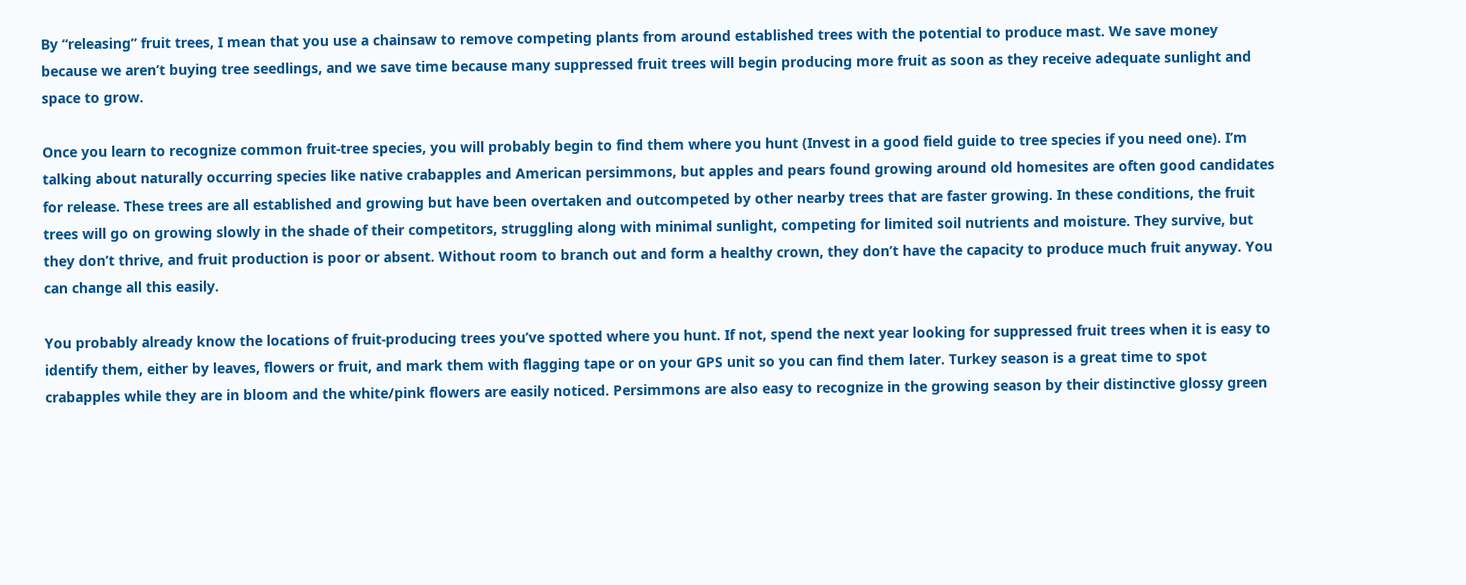By “releasing” fruit trees, I mean that you use a chainsaw to remove competing plants from around established trees with the potential to produce mast. We save money because we aren’t buying tree seedlings, and we save time because many suppressed fruit trees will begin producing more fruit as soon as they receive adequate sunlight and space to grow.

Once you learn to recognize common fruit-tree species, you will probably begin to find them where you hunt (Invest in a good field guide to tree species if you need one). I’m talking about naturally occurring species like native crabapples and American persimmons, but apples and pears found growing around old homesites are often good candidates for release. These trees are all established and growing but have been overtaken and outcompeted by other nearby trees that are faster growing. In these conditions, the fruit trees will go on growing slowly in the shade of their competitors, struggling along with minimal sunlight, competing for limited soil nutrients and moisture. They survive, but they don’t thrive, and fruit production is poor or absent. Without room to branch out and form a healthy crown, they don’t have the capacity to produce much fruit anyway. You can change all this easily.

You probably already know the locations of fruit-producing trees you’ve spotted where you hunt. If not, spend the next year looking for suppressed fruit trees when it is easy to identify them, either by leaves, flowers or fruit, and mark them with flagging tape or on your GPS unit so you can find them later. Turkey season is a great time to spot crabapples while they are in bloom and the white/pink flowers are easily noticed. Persimmons are also easy to recognize in the growing season by their distinctive glossy green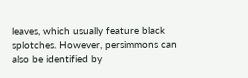leaves, which usually feature black splotches. However, persimmons can also be identified by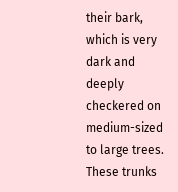their bark, which is very dark and deeply checkered on medium-sized to large trees. These trunks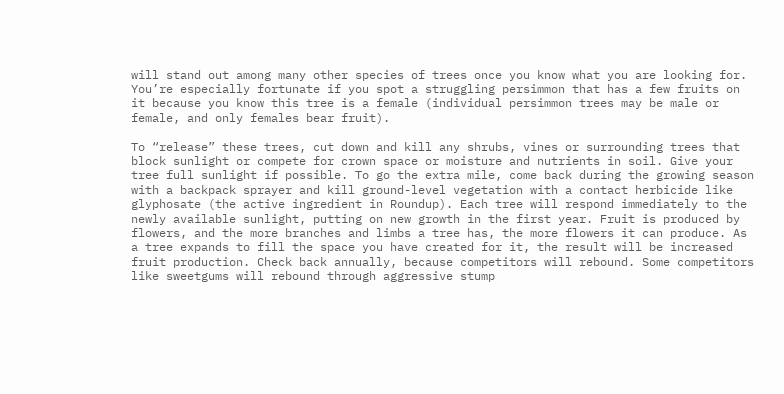will stand out among many other species of trees once you know what you are looking for. You’re especially fortunate if you spot a struggling persimmon that has a few fruits on it because you know this tree is a female (individual persimmon trees may be male or female, and only females bear fruit).

To “release” these trees, cut down and kill any shrubs, vines or surrounding trees that block sunlight or compete for crown space or moisture and nutrients in soil. Give your tree full sunlight if possible. To go the extra mile, come back during the growing season with a backpack sprayer and kill ground-level vegetation with a contact herbicide like glyphosate (the active ingredient in Roundup). Each tree will respond immediately to the newly available sunlight, putting on new growth in the first year. Fruit is produced by flowers, and the more branches and limbs a tree has, the more flowers it can produce. As a tree expands to fill the space you have created for it, the result will be increased fruit production. Check back annually, because competitors will rebound. Some competitors like sweetgums will rebound through aggressive stump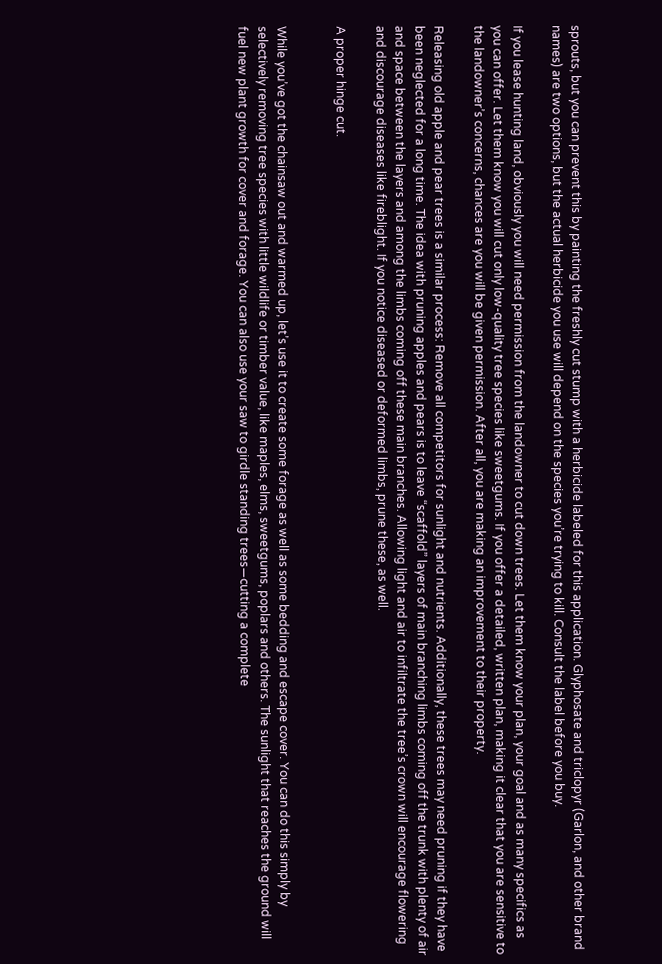sprouts, but you can prevent this by painting the freshly cut stump with a herbicide labeled for this application. Glyphosate and triclopyr (Garlon, and other brand names) are two options, but the actual herbicide you use will depend on the species you’re trying to kill. Consult the label before you buy.

If you lease hunting land, obviously you will need permission from the landowner to cut down trees. Let them know your plan, your goal and as many specifics as you can offer. Let them know you will cut only low-quality tree species like sweetgums. If you offer a detailed, written plan, making it clear that you are sensitive to the landowner’s concerns, chances are you will be given permission. After all, you are making an improvement to their property.

Releasing old apple and pear trees is a similar process: Remove all competitors for sunlight and nutrients. Additionally, these trees may need pruning if they have been neglected for a long time. The idea with pruning apples and pears is to leave “scaffold” layers of main branching limbs coming off the trunk with plenty of air and space between the layers and among the limbs coming off these main branches. Allowing light and air to infiltrate the tree’s crown will encourage flowering and discourage diseases like fireblight. If you notice diseased or deformed limbs, prune these, as well.

A proper hinge cut.


While you’ve got the chainsaw out and warmed up, let’s use it to create some forage as well as some bedding and escape cover. You can do this simply by selectively removing tree species with little wildlife or timber value, like maples, elms, sweetgums, poplars and others. The sunlight that reaches the ground will fuel new plant growth for cover and forage. You can also use your saw to girdle standing trees—cutting a complete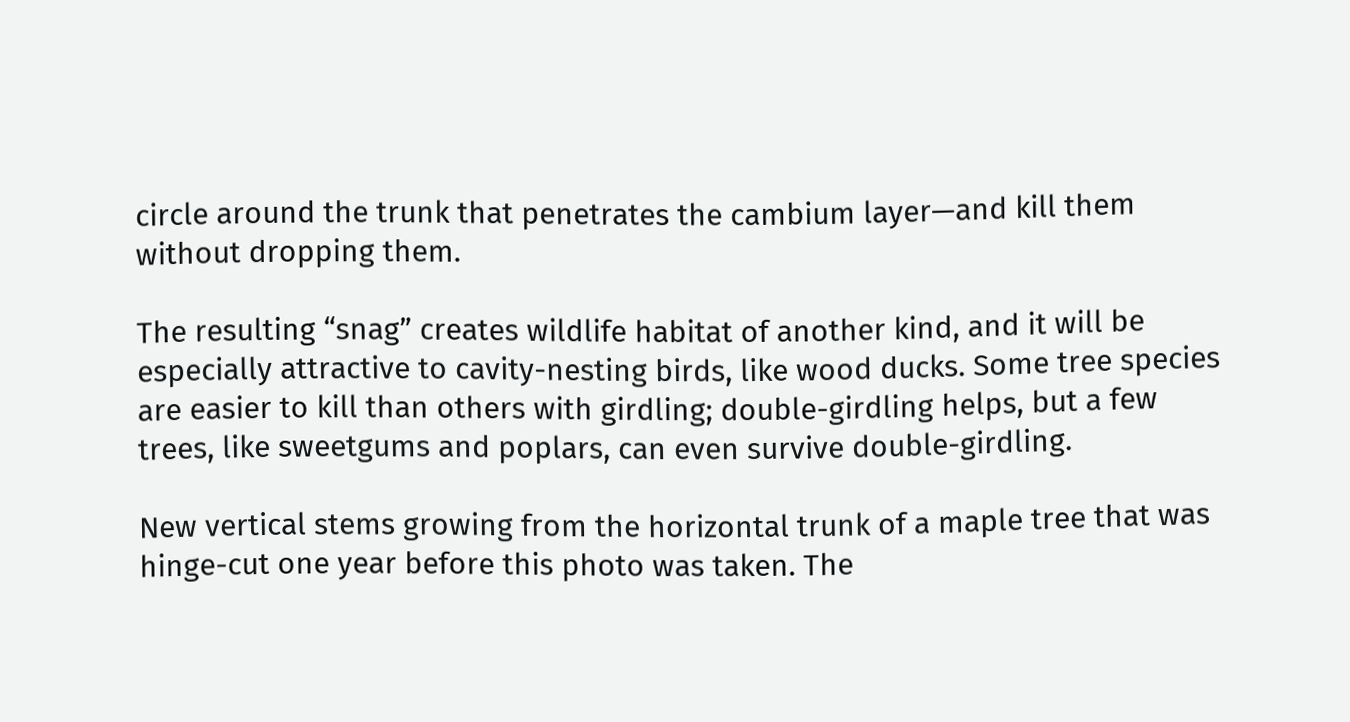circle around the trunk that penetrates the cambium layer—and kill them without dropping them.

The resulting “snag” creates wildlife habitat of another kind, and it will be especially attractive to cavity-nesting birds, like wood ducks. Some tree species are easier to kill than others with girdling; double-girdling helps, but a few trees, like sweetgums and poplars, can even survive double-girdling.

New vertical stems growing from the horizontal trunk of a maple tree that was hinge-cut one year before this photo was taken. The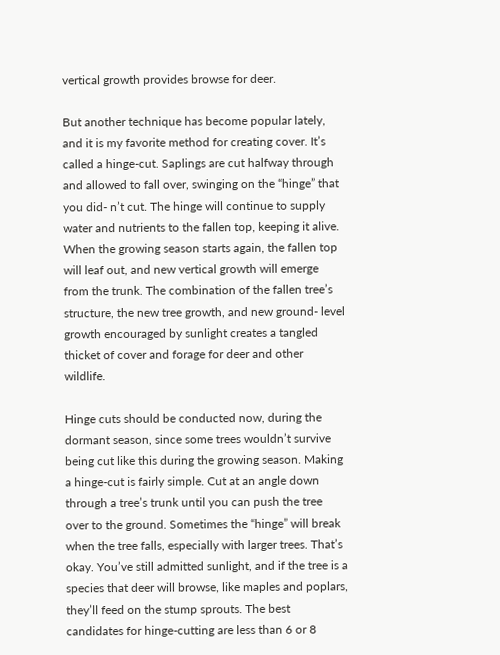vertical growth provides browse for deer.

But another technique has become popular lately, and it is my favorite method for creating cover. It’s called a hinge-cut. Saplings are cut halfway through and allowed to fall over, swinging on the “hinge” that you did- n’t cut. The hinge will continue to supply water and nutrients to the fallen top, keeping it alive. When the growing season starts again, the fallen top will leaf out, and new vertical growth will emerge from the trunk. The combination of the fallen tree’s structure, the new tree growth, and new ground- level growth encouraged by sunlight creates a tangled thicket of cover and forage for deer and other wildlife.

Hinge cuts should be conducted now, during the dormant season, since some trees wouldn’t survive being cut like this during the growing season. Making a hinge-cut is fairly simple. Cut at an angle down through a tree’s trunk until you can push the tree over to the ground. Sometimes the “hinge” will break when the tree falls, especially with larger trees. That’s okay. You’ve still admitted sunlight, and if the tree is a species that deer will browse, like maples and poplars, they’ll feed on the stump sprouts. The best candidates for hinge-cutting are less than 6 or 8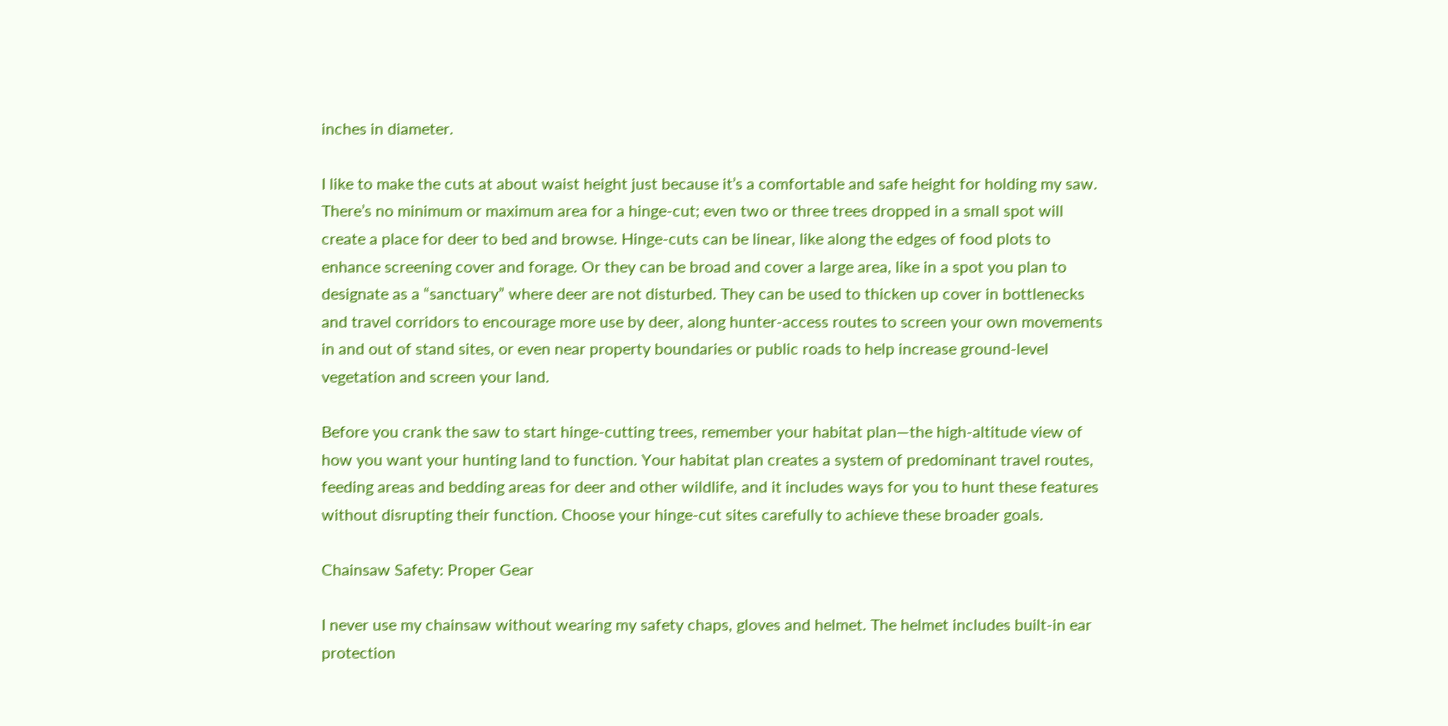inches in diameter.

I like to make the cuts at about waist height just because it’s a comfortable and safe height for holding my saw. There’s no minimum or maximum area for a hinge-cut; even two or three trees dropped in a small spot will create a place for deer to bed and browse. Hinge-cuts can be linear, like along the edges of food plots to enhance screening cover and forage. Or they can be broad and cover a large area, like in a spot you plan to designate as a “sanctuary” where deer are not disturbed. They can be used to thicken up cover in bottlenecks and travel corridors to encourage more use by deer, along hunter-access routes to screen your own movements in and out of stand sites, or even near property boundaries or public roads to help increase ground-level vegetation and screen your land.

Before you crank the saw to start hinge-cutting trees, remember your habitat plan—the high-altitude view of how you want your hunting land to function. Your habitat plan creates a system of predominant travel routes, feeding areas and bedding areas for deer and other wildlife, and it includes ways for you to hunt these features without disrupting their function. Choose your hinge-cut sites carefully to achieve these broader goals.

Chainsaw Safety: Proper Gear

I never use my chainsaw without wearing my safety chaps, gloves and helmet. The helmet includes built-in ear protection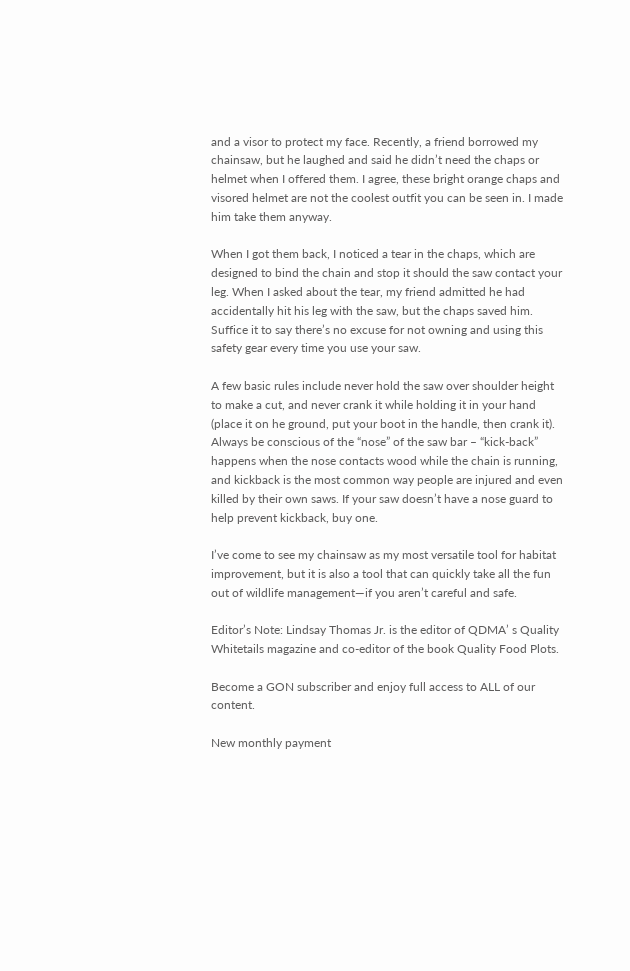and a visor to protect my face. Recently, a friend borrowed my chainsaw, but he laughed and said he didn’t need the chaps or helmet when I offered them. I agree, these bright orange chaps and visored helmet are not the coolest outfit you can be seen in. I made him take them anyway.

When I got them back, I noticed a tear in the chaps, which are designed to bind the chain and stop it should the saw contact your leg. When I asked about the tear, my friend admitted he had accidentally hit his leg with the saw, but the chaps saved him. Suffice it to say there’s no excuse for not owning and using this safety gear every time you use your saw.

A few basic rules include never hold the saw over shoulder height to make a cut, and never crank it while holding it in your hand (place it on he ground, put your boot in the handle, then crank it). Always be conscious of the “nose” of the saw bar – “kick-back” happens when the nose contacts wood while the chain is running, and kickback is the most common way people are injured and even killed by their own saws. If your saw doesn’t have a nose guard to help prevent kickback, buy one.

I’ve come to see my chainsaw as my most versatile tool for habitat improvement, but it is also a tool that can quickly take all the fun out of wildlife management—if you aren’t careful and safe.

Editor’s Note: Lindsay Thomas Jr. is the editor of QDMA’ s Quality Whitetails magazine and co-editor of the book Quality Food Plots.

Become a GON subscriber and enjoy full access to ALL of our content.

New monthly payment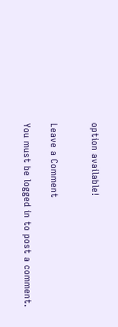option available!


Leave a Comment

You must be logged in to post a comment.